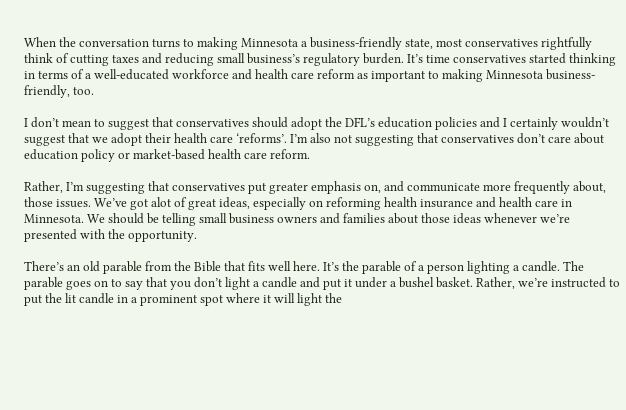When the conversation turns to making Minnesota a business-friendly state, most conservatives rightfully think of cutting taxes and reducing small business’s regulatory burden. It’s time conservatives started thinking in terms of a well-educated workforce and health care reform as important to making Minnesota business-friendly, too.

I don’t mean to suggest that conservatives should adopt the DFL’s education policies and I certainly wouldn’t suggest that we adopt their health care ‘reforms’. I’m also not suggesting that conservatives don’t care about education policy or market-based health care reform.

Rather, I’m suggesting that conservatives put greater emphasis on, and communicate more frequently about, those issues. We’ve got alot of great ideas, especially on reforming health insurance and health care in Minnesota. We should be telling small business owners and families about those ideas whenever we’re presented with the opportunity.

There’s an old parable from the Bible that fits well here. It’s the parable of a person lighting a candle. The parable goes on to say that you don’t light a candle and put it under a bushel basket. Rather, we’re instructed to put the lit candle in a prominent spot where it will light the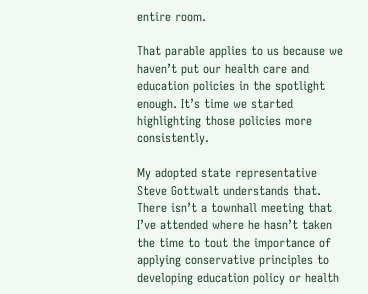entire room.

That parable applies to us because we haven’t put our health care and education policies in the spotlight enough. It’s time we started highlighting those policies more consistently.

My adopted state representative Steve Gottwalt understands that. There isn’t a townhall meeting that I’ve attended where he hasn’t taken the time to tout the importance of applying conservative principles to developing education policy or health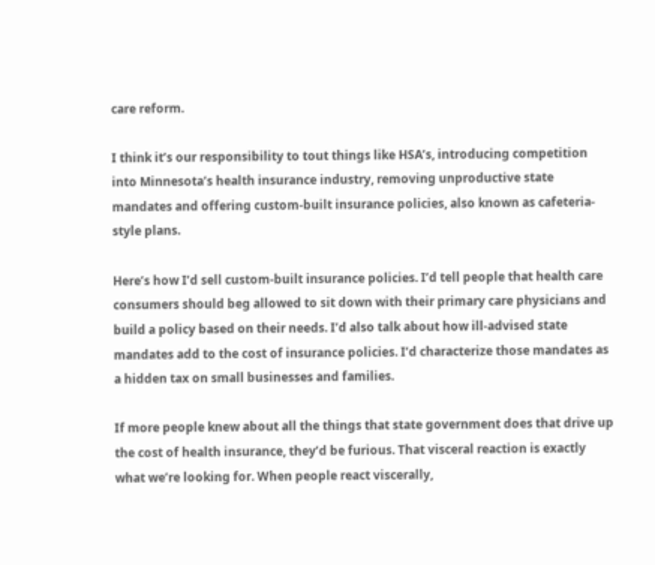care reform.

I think it’s our responsibility to tout things like HSA’s, introducing competition into Minnesota’s health insurance industry, removing unproductive state mandates and offering custom-built insurance policies, also known as cafeteria-style plans.

Here’s how I’d sell custom-built insurance policies. I’d tell people that health care consumers should beg allowed to sit down with their primary care physicians and build a policy based on their needs. I’d also talk about how ill-advised state mandates add to the cost of insurance policies. I’d characterize those mandates as a hidden tax on small businesses and families.

If more people knew about all the things that state government does that drive up the cost of health insurance, they’d be furious. That visceral reaction is exactly what we’re looking for. When people react viscerally,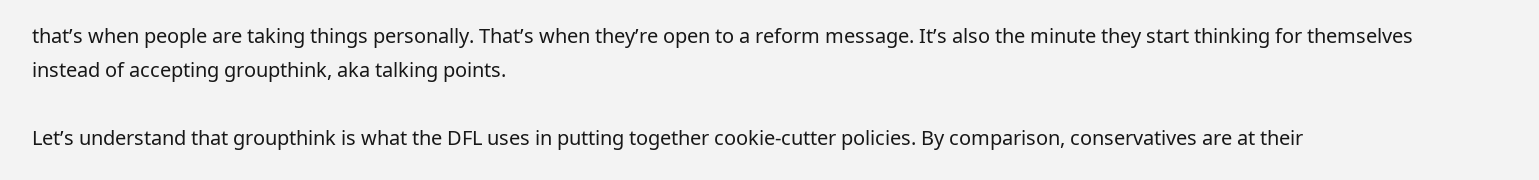that’s when people are taking things personally. That’s when they’re open to a reform message. It’s also the minute they start thinking for themselves instead of accepting groupthink, aka talking points.

Let’s understand that groupthink is what the DFL uses in putting together cookie-cutter policies. By comparison, conservatives are at their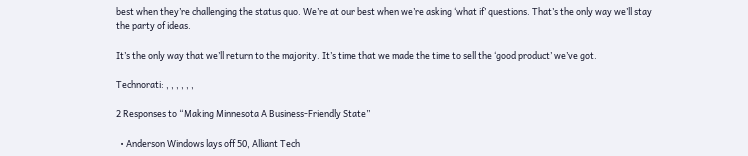best when they’re challenging the status quo. We’re at our best when we’re asking ‘what if’ questions. That’s the only way we’ll stay the party of ideas.

It’s the only way that we’ll return to the majority. It’s time that we made the time to sell the ‘good product’ we’ve got.

Technorati: , , , , , ,

2 Responses to “Making Minnesota A Business-Friendly State”

  • Anderson Windows lays off 50, Alliant Tech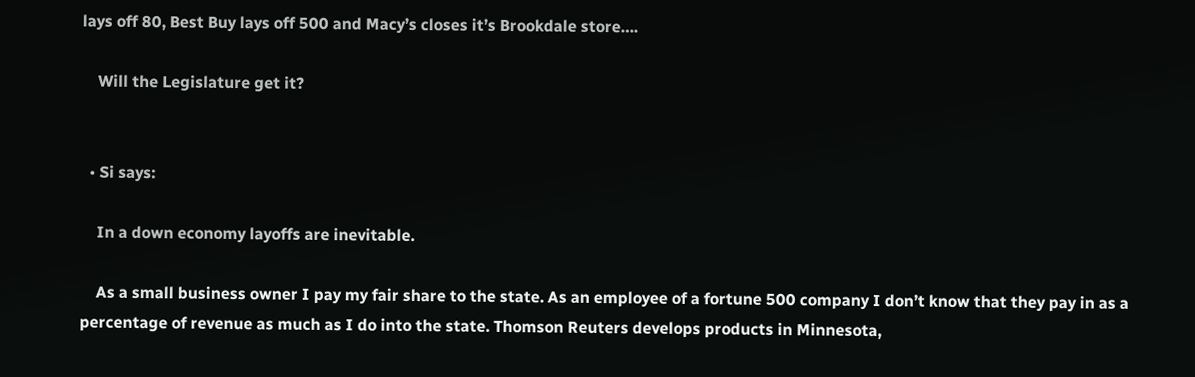lays off 80, Best Buy lays off 500 and Macy’s closes it’s Brookdale store….

    Will the Legislature get it?


  • Si says:

    In a down economy layoffs are inevitable.

    As a small business owner I pay my fair share to the state. As an employee of a fortune 500 company I don’t know that they pay in as a percentage of revenue as much as I do into the state. Thomson Reuters develops products in Minnesota,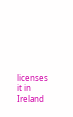licenses it in Ireland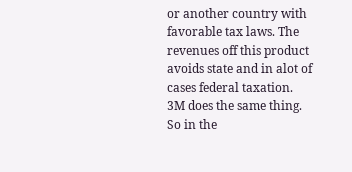or another country with favorable tax laws. The revenues off this product avoids state and in alot of cases federal taxation. 3M does the same thing. So in the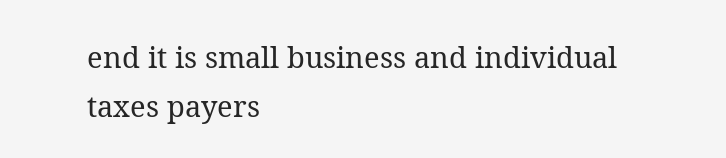end it is small business and individual taxes payers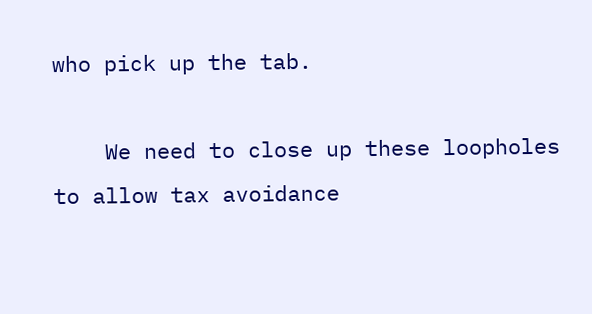who pick up the tab.

    We need to close up these loopholes to allow tax avoidance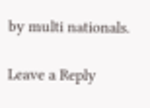by multi nationals.

Leave a Reply